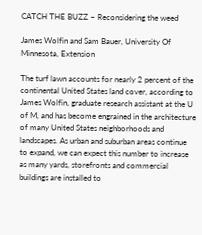CATCH THE BUZZ – Reconsidering the weed

James Wolfin and Sam Bauer, University Of Minnesota, Extension

The turf lawn accounts for nearly 2 percent of the continental United States land cover, according to James Wolfin, graduate research assistant at the U of M, and has become engrained in the architecture of many United States neighborhoods and landscapes. As urban and suburban areas continue to expand, we can expect this number to increase as many yards, storefronts and commercial buildings are installed to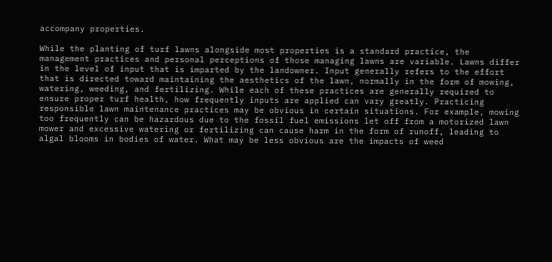accompany properties.

While the planting of turf lawns alongside most properties is a standard practice, the management practices and personal perceptions of those managing lawns are variable. Lawns differ in the level of input that is imparted by the landowner. Input generally refers to the effort that is directed toward maintaining the aesthetics of the lawn, normally in the form of mowing, watering, weeding, and fertilizing. While each of these practices are generally required to ensure proper turf health, how frequently inputs are applied can vary greatly. Practicing responsible lawn maintenance practices may be obvious in certain situations. For example, mowing too frequently can be hazardous due to the fossil fuel emissions let off from a motorized lawn mower and excessive watering or fertilizing can cause harm in the form of runoff, leading to algal blooms in bodies of water. What may be less obvious are the impacts of weed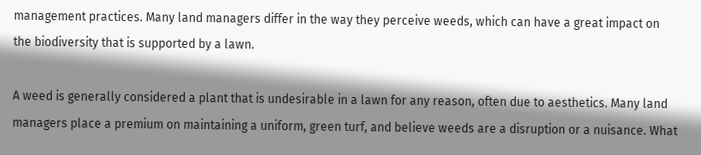management practices. Many land managers differ in the way they perceive weeds, which can have a great impact on the biodiversity that is supported by a lawn.

A weed is generally considered a plant that is undesirable in a lawn for any reason, often due to aesthetics. Many land managers place a premium on maintaining a uniform, green turf, and believe weeds are a disruption or a nuisance. What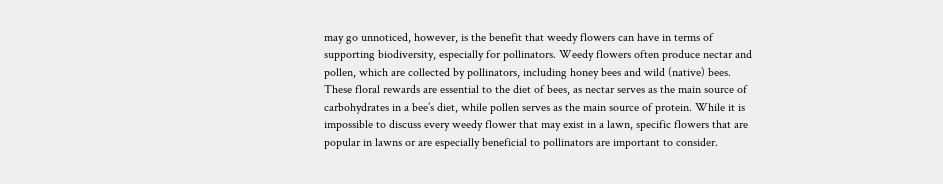may go unnoticed, however, is the benefit that weedy flowers can have in terms of supporting biodiversity, especially for pollinators. Weedy flowers often produce nectar and pollen, which are collected by pollinators, including honey bees and wild (native) bees. These floral rewards are essential to the diet of bees, as nectar serves as the main source of carbohydrates in a bee’s diet, while pollen serves as the main source of protein. While it is impossible to discuss every weedy flower that may exist in a lawn, specific flowers that are popular in lawns or are especially beneficial to pollinators are important to consider.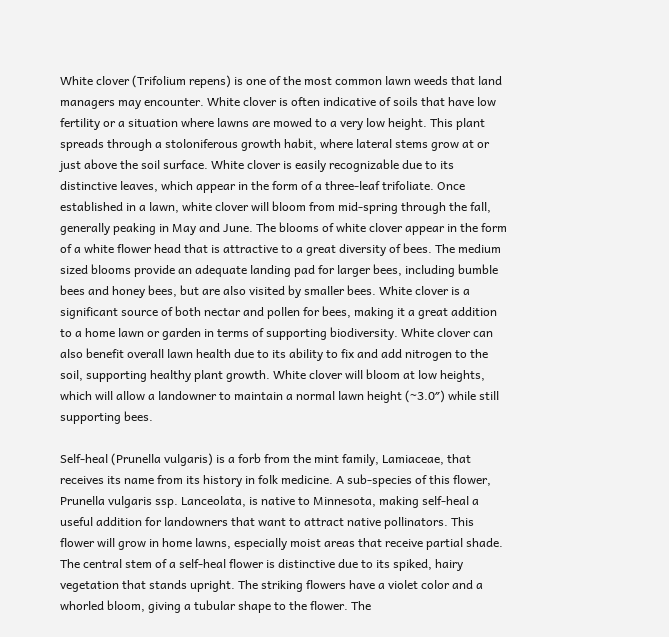White clover (Trifolium repens) is one of the most common lawn weeds that land managers may encounter. White clover is often indicative of soils that have low fertility or a situation where lawns are mowed to a very low height. This plant spreads through a stoloniferous growth habit, where lateral stems grow at or just above the soil surface. White clover is easily recognizable due to its distinctive leaves, which appear in the form of a three-leaf trifoliate. Once established in a lawn, white clover will bloom from mid-spring through the fall, generally peaking in May and June. The blooms of white clover appear in the form of a white flower head that is attractive to a great diversity of bees. The medium sized blooms provide an adequate landing pad for larger bees, including bumble bees and honey bees, but are also visited by smaller bees. White clover is a significant source of both nectar and pollen for bees, making it a great addition to a home lawn or garden in terms of supporting biodiversity. White clover can also benefit overall lawn health due to its ability to fix and add nitrogen to the soil, supporting healthy plant growth. White clover will bloom at low heights, which will allow a landowner to maintain a normal lawn height (~3.0″) while still supporting bees.

Self-heal (Prunella vulgaris) is a forb from the mint family, Lamiaceae, that receives its name from its history in folk medicine. A sub-species of this flower, Prunella vulgaris ssp. Lanceolata, is native to Minnesota, making self-heal a useful addition for landowners that want to attract native pollinators. This flower will grow in home lawns, especially moist areas that receive partial shade. The central stem of a self-heal flower is distinctive due to its spiked, hairy vegetation that stands upright. The striking flowers have a violet color and a whorled bloom, giving a tubular shape to the flower. The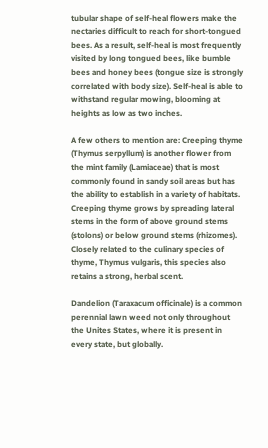tubular shape of self-heal flowers make the nectaries difficult to reach for short-tongued bees. As a result, self-heal is most frequently visited by long tongued bees, like bumble bees and honey bees (tongue size is strongly correlated with body size). Self-heal is able to withstand regular mowing, blooming at heights as low as two inches.

A few others to mention are: Creeping thyme (Thymus serpyllum) is another flower from the mint family (Lamiaceae) that is most commonly found in sandy soil areas but has the ability to establish in a variety of habitats. Creeping thyme grows by spreading lateral stems in the form of above ground stems (stolons) or below ground stems (rhizomes). Closely related to the culinary species of thyme, Thymus vulgaris, this species also retains a strong, herbal scent.

Dandelion (Taraxacum officinale) is a common perennial lawn weed not only throughout the Unites States, where it is present in every state, but globally.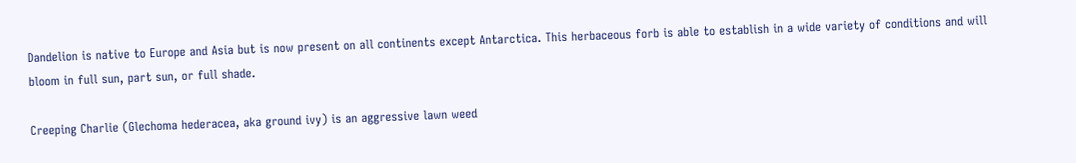Dandelion is native to Europe and Asia but is now present on all continents except Antarctica. This herbaceous forb is able to establish in a wide variety of conditions and will bloom in full sun, part sun, or full shade.

Creeping Charlie (Glechoma hederacea, aka ground ivy) is an aggressive lawn weed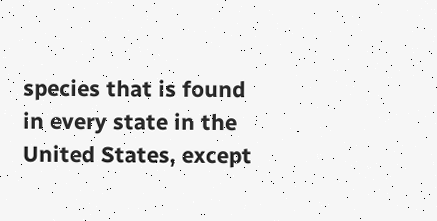species that is found in every state in the United States, except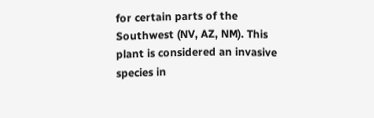for certain parts of the Southwest (NV, AZ, NM). This plant is considered an invasive species in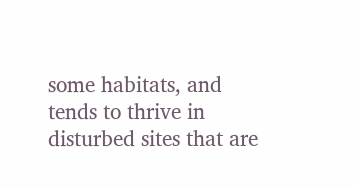some habitats, and tends to thrive in disturbed sites that are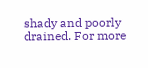shady and poorly drained. For more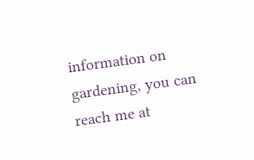information on gardening, you can reach me at